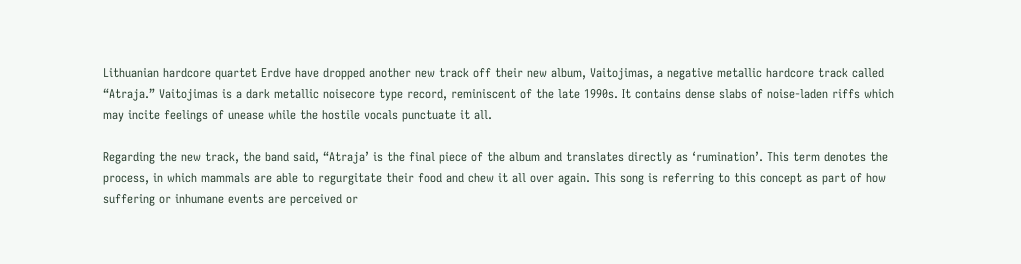Lithuanian hardcore quartet Erdve have dropped another new track off their new album, Vaitojimas, a negative metallic hardcore track called “Atraja.” Vaitojimas is a dark metallic noisecore type record, reminiscent of the late 1990s. It contains dense slabs of noise-laden riffs which may incite feelings of unease while the hostile vocals punctuate it all.

Regarding the new track, the band said, “Atraja’ is the final piece of the album and translates directly as ‘rumination’. This term denotes the process, in which mammals are able to regurgitate their food and chew it all over again. This song is referring to this concept as part of how suffering or inhumane events are perceived or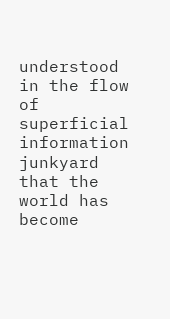understood in the flow of superficial information junkyard that the world has become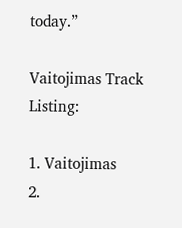today.”

Vaitojimas Track Listing:

1. Vaitojimas
2.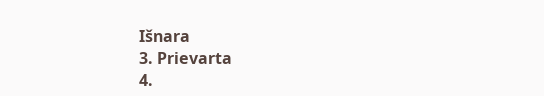Išnara
3. Prievarta
4.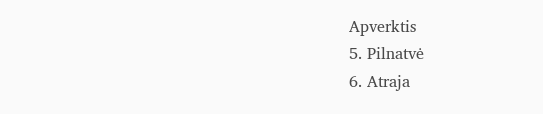Apverktis
5. Pilnatvė
6. Atraja